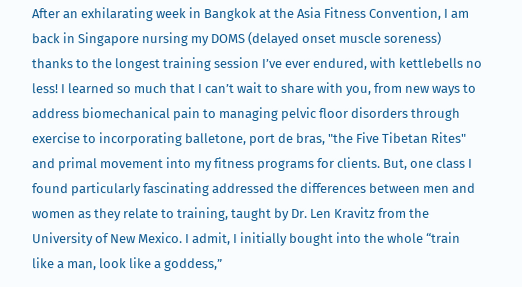After an exhilarating week in Bangkok at the Asia Fitness Convention, I am back in Singapore nursing my DOMS (delayed onset muscle soreness) thanks to the longest training session I’ve ever endured, with kettlebells no less! I learned so much that I can’t wait to share with you, from new ways to address biomechanical pain to managing pelvic floor disorders through exercise to incorporating balletone, port de bras, "the Five Tibetan Rites" and primal movement into my fitness programs for clients. But, one class I found particularly fascinating addressed the differences between men and women as they relate to training, taught by Dr. Len Kravitz from the University of New Mexico. I admit, I initially bought into the whole “train like a man, look like a goddess,”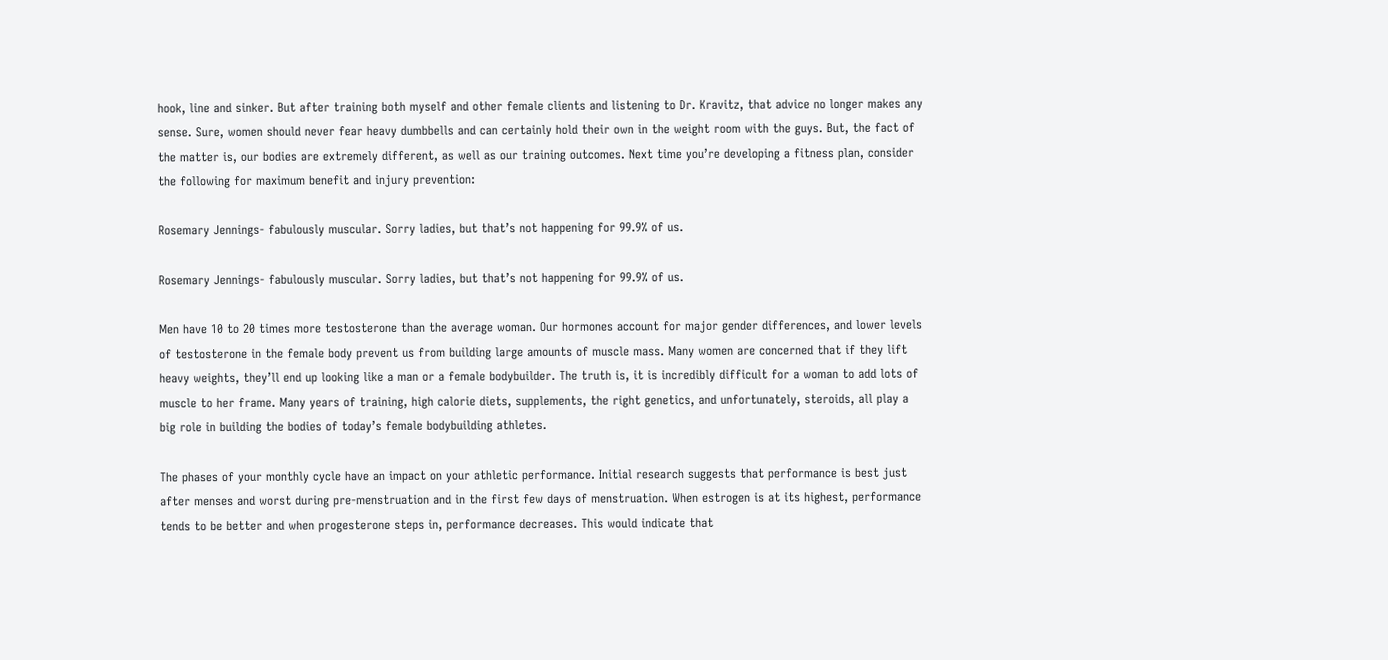hook, line and sinker. But after training both myself and other female clients and listening to Dr. Kravitz, that advice no longer makes any sense. Sure, women should never fear heavy dumbbells and can certainly hold their own in the weight room with the guys. But, the fact of the matter is, our bodies are extremely different, as well as our training outcomes. Next time you’re developing a fitness plan, consider the following for maximum benefit and injury prevention:

Rosemary Jennings- fabulously muscular. Sorry ladies, but that’s not happening for 99.9% of us.

Rosemary Jennings- fabulously muscular. Sorry ladies, but that’s not happening for 99.9% of us.

Men have 10 to 20 times more testosterone than the average woman. Our hormones account for major gender differences, and lower levels of testosterone in the female body prevent us from building large amounts of muscle mass. Many women are concerned that if they lift heavy weights, they’ll end up looking like a man or a female bodybuilder. The truth is, it is incredibly difficult for a woman to add lots of muscle to her frame. Many years of training, high calorie diets, supplements, the right genetics, and unfortunately, steroids, all play a big role in building the bodies of today’s female bodybuilding athletes.

The phases of your monthly cycle have an impact on your athletic performance. Initial research suggests that performance is best just after menses and worst during pre-menstruation and in the first few days of menstruation. When estrogen is at its highest, performance tends to be better and when progesterone steps in, performance decreases. This would indicate that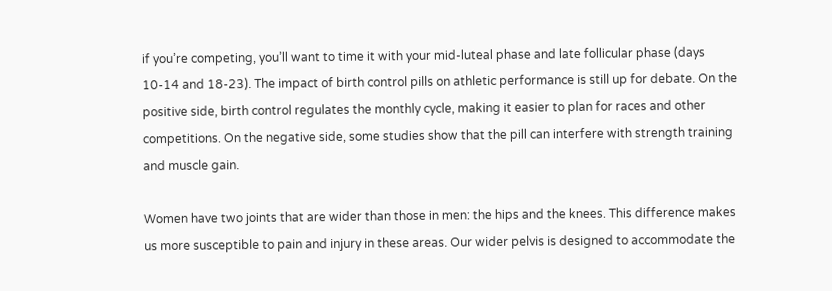if you’re competing, you’ll want to time it with your mid-luteal phase and late follicular phase (days 10-14 and 18-23). The impact of birth control pills on athletic performance is still up for debate. On the positive side, birth control regulates the monthly cycle, making it easier to plan for races and other competitions. On the negative side, some studies show that the pill can interfere with strength training and muscle gain.

Women have two joints that are wider than those in men: the hips and the knees. This difference makes us more susceptible to pain and injury in these areas. Our wider pelvis is designed to accommodate the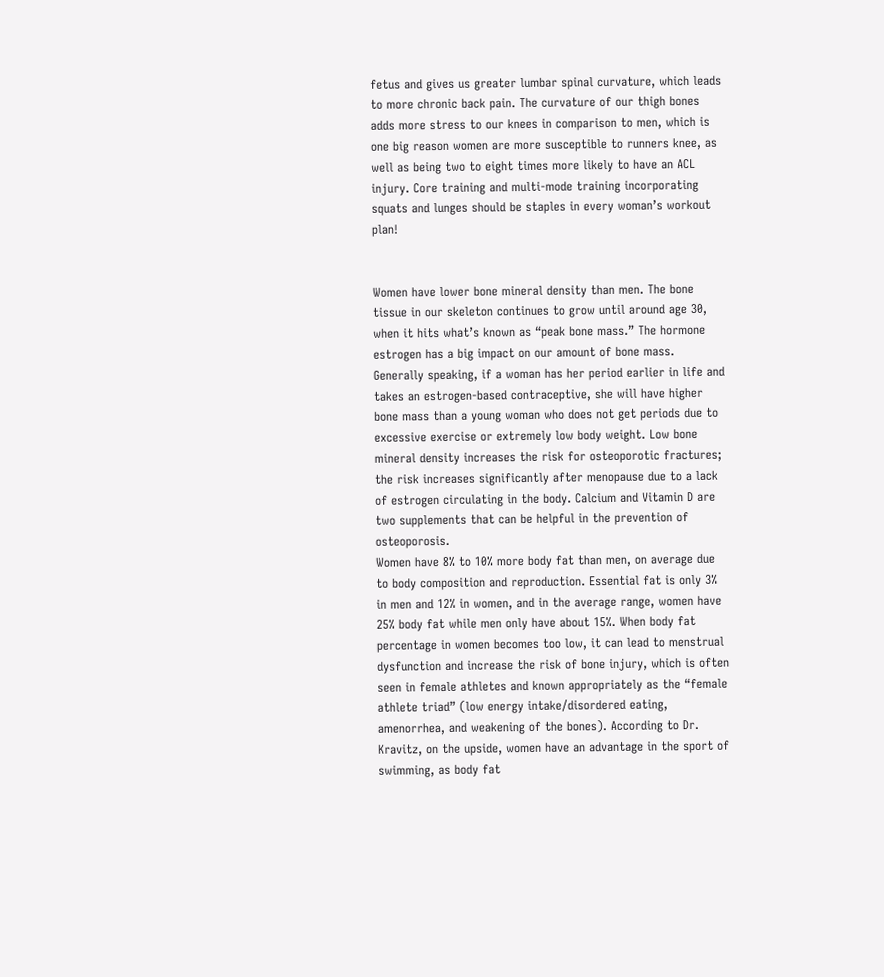fetus and gives us greater lumbar spinal curvature, which leads to more chronic back pain. The curvature of our thigh bones adds more stress to our knees in comparison to men, which is one big reason women are more susceptible to runners knee, as well as being two to eight times more likely to have an ACL injury. Core training and multi-mode training incorporating squats and lunges should be staples in every woman’s workout plan!


Women have lower bone mineral density than men. The bone tissue in our skeleton continues to grow until around age 30, when it hits what’s known as “peak bone mass.” The hormone estrogen has a big impact on our amount of bone mass. Generally speaking, if a woman has her period earlier in life and takes an estrogen-based contraceptive, she will have higher bone mass than a young woman who does not get periods due to excessive exercise or extremely low body weight. Low bone mineral density increases the risk for osteoporotic fractures; the risk increases significantly after menopause due to a lack of estrogen circulating in the body. Calcium and Vitamin D are two supplements that can be helpful in the prevention of osteoporosis.
Women have 8% to 10% more body fat than men, on average due to body composition and reproduction. Essential fat is only 3% in men and 12% in women, and in the average range, women have 25% body fat while men only have about 15%. When body fat percentage in women becomes too low, it can lead to menstrual dysfunction and increase the risk of bone injury, which is often seen in female athletes and known appropriately as the “female athlete triad” (low energy intake/disordered eating, amenorrhea, and weakening of the bones). According to Dr. Kravitz, on the upside, women have an advantage in the sport of swimming, as body fat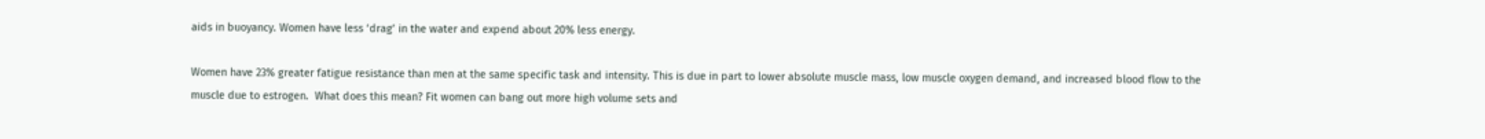aids in buoyancy. Women have less ‘drag’ in the water and expend about 20% less energy.

Women have 23% greater fatigue resistance than men at the same specific task and intensity. This is due in part to lower absolute muscle mass, low muscle oxygen demand, and increased blood flow to the muscle due to estrogen.  What does this mean? Fit women can bang out more high volume sets and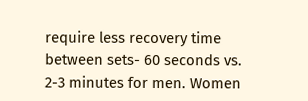require less recovery time between sets- 60 seconds vs. 2-3 minutes for men. Women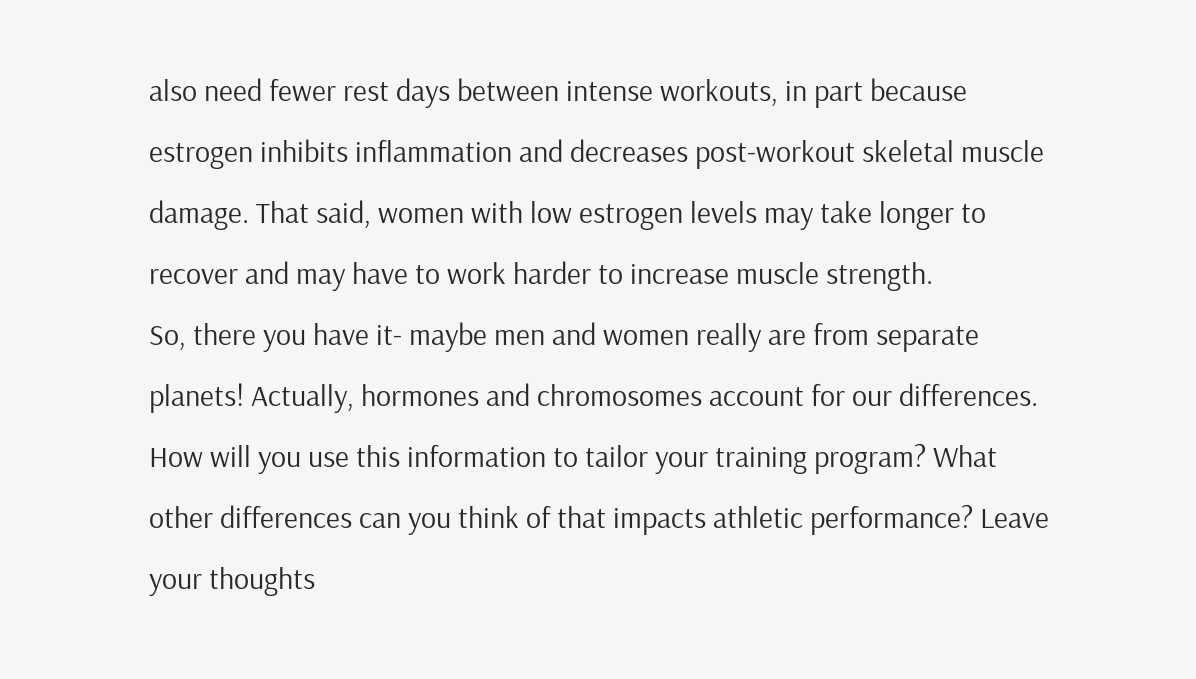also need fewer rest days between intense workouts, in part because estrogen inhibits inflammation and decreases post-workout skeletal muscle damage. That said, women with low estrogen levels may take longer to recover and may have to work harder to increase muscle strength.
So, there you have it- maybe men and women really are from separate planets! Actually, hormones and chromosomes account for our differences. How will you use this information to tailor your training program? What other differences can you think of that impacts athletic performance? Leave your thoughts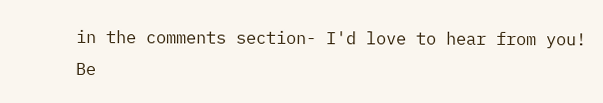in the comments section- I'd love to hear from you!
Be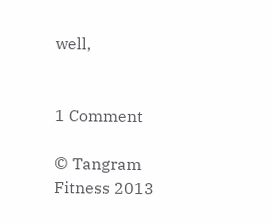well,


1 Comment

© Tangram Fitness 2013